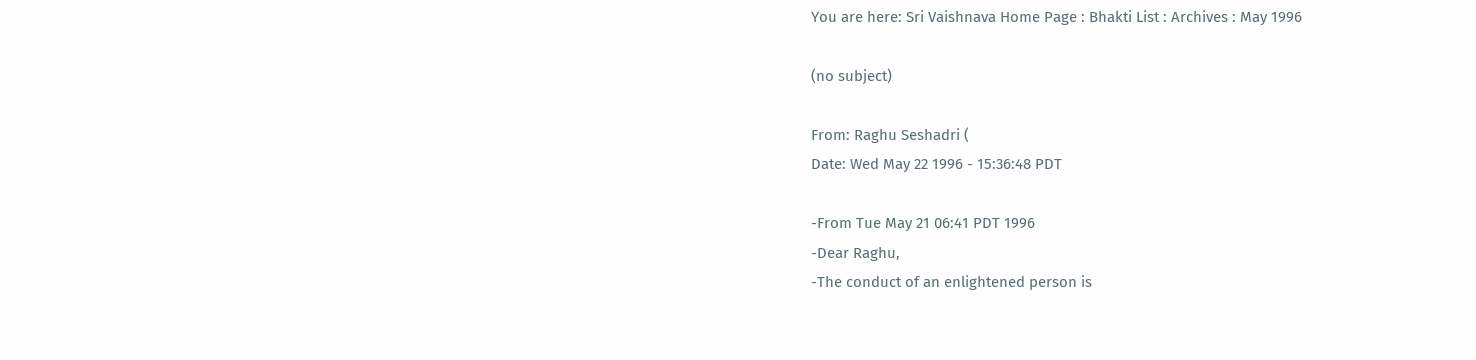You are here: Sri Vaishnava Home Page : Bhakti List : Archives : May 1996

(no subject)

From: Raghu Seshadri (
Date: Wed May 22 1996 - 15:36:48 PDT

-From Tue May 21 06:41 PDT 1996
-Dear Raghu,
-The conduct of an enlightened person is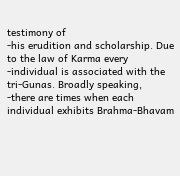testimony of
-his erudition and scholarship. Due to the law of Karma every
-individual is associated with the tri-Gunas. Broadly speaking,
-there are times when each individual exhibits Brahma-Bhavam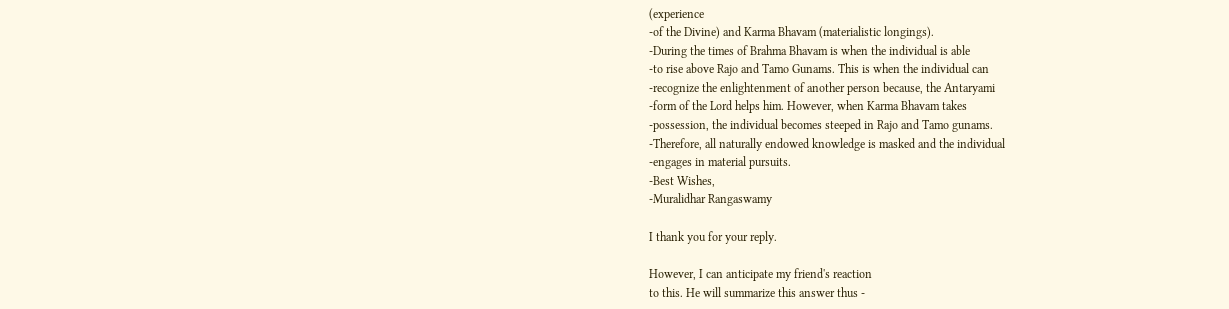(experience
-of the Divine) and Karma Bhavam (materialistic longings).
-During the times of Brahma Bhavam is when the individual is able
-to rise above Rajo and Tamo Gunams. This is when the individual can
-recognize the enlightenment of another person because, the Antaryami
-form of the Lord helps him. However, when Karma Bhavam takes
-possession, the individual becomes steeped in Rajo and Tamo gunams.
-Therefore, all naturally endowed knowledge is masked and the individual
-engages in material pursuits.
-Best Wishes,
-Muralidhar Rangaswamy

I thank you for your reply.

However, I can anticipate my friend's reaction
to this. He will summarize this answer thus -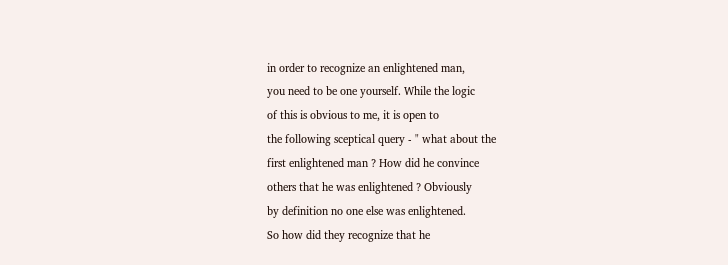in order to recognize an enlightened man,
you need to be one yourself. While the logic
of this is obvious to me, it is open to
the following sceptical query - " what about the
first enlightened man ? How did he convince
others that he was enlightened ? Obviously
by definition no one else was enlightened.
So how did they recognize that he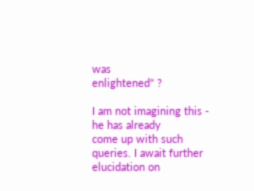was
enlightened" ?

I am not imagining this - he has already
come up with such queries. I await further
elucidation on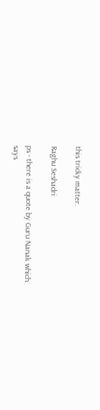this tricky matter.

Raghu Seshadri

ps - there is a quote by Guru Nanak which
says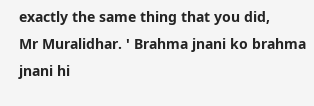exactly the same thing that you did,
Mr Muralidhar. ' Brahma jnani ko brahma
jnani hi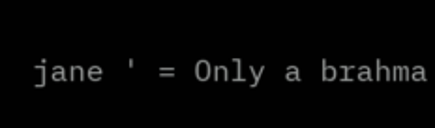jane ' = Only a brahma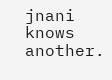jnani
knows another.